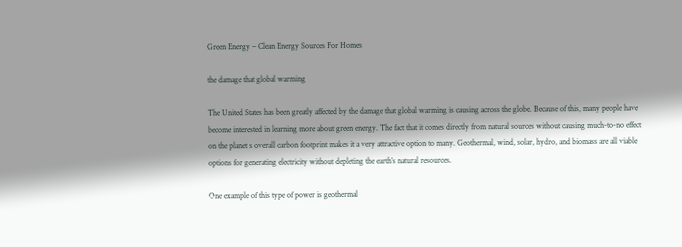Green Energy – Clean Energy Sources For Homes

the damage that global warming

The United States has been greatly affected by the damage that global warming is causing across the globe. Because of this, many people have become interested in learning more about green energy. The fact that it comes directly from natural sources without causing much-to-no effect on the planet s overall carbon footprint makes it a very attractive option to many. Geothermal, wind, solar, hydro, and biomass are all viable options for generating electricity without depleting the earth’s natural resources.

One example of this type of power is geothermal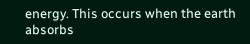energy. This occurs when the earth absorbs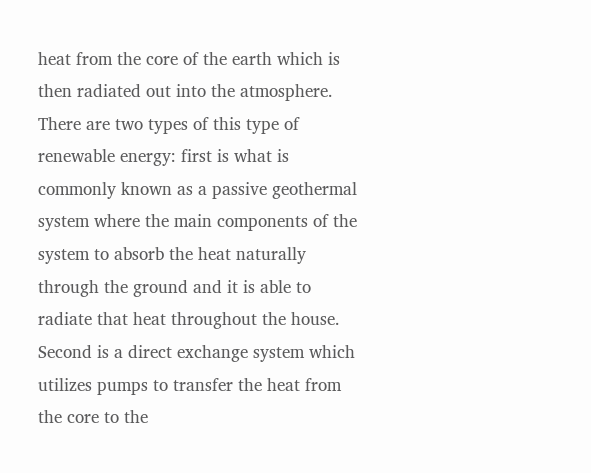heat from the core of the earth which is then radiated out into the atmosphere. There are two types of this type of renewable energy: first is what is commonly known as a passive geothermal system where the main components of the system to absorb the heat naturally through the ground and it is able to radiate that heat throughout the house. Second is a direct exchange system which utilizes pumps to transfer the heat from the core to the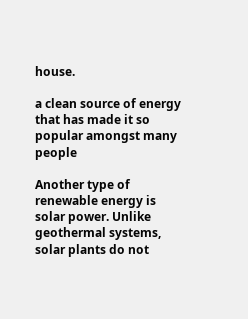house.

a clean source of energy that has made it so popular amongst many people

Another type of renewable energy is solar power. Unlike geothermal systems, solar plants do not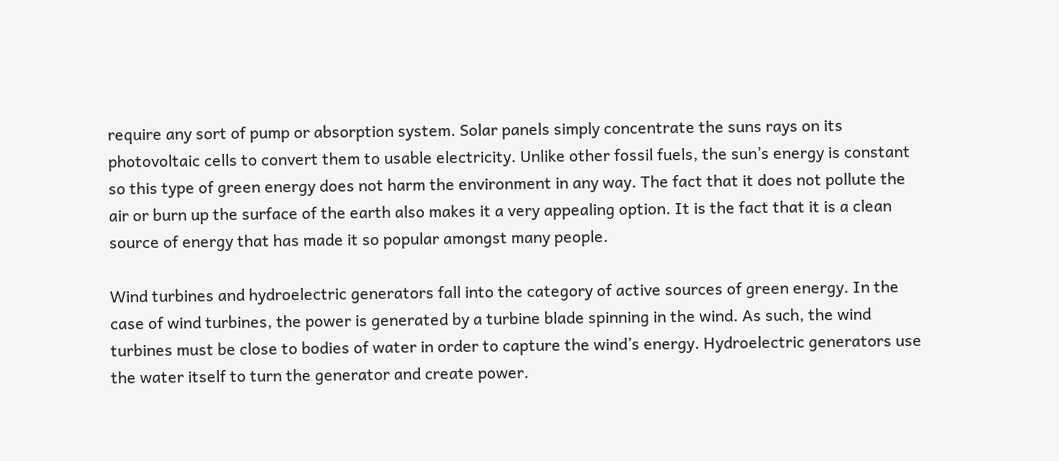require any sort of pump or absorption system. Solar panels simply concentrate the suns rays on its photovoltaic cells to convert them to usable electricity. Unlike other fossil fuels, the sun’s energy is constant so this type of green energy does not harm the environment in any way. The fact that it does not pollute the air or burn up the surface of the earth also makes it a very appealing option. It is the fact that it is a clean source of energy that has made it so popular amongst many people.

Wind turbines and hydroelectric generators fall into the category of active sources of green energy. In the case of wind turbines, the power is generated by a turbine blade spinning in the wind. As such, the wind turbines must be close to bodies of water in order to capture the wind’s energy. Hydroelectric generators use the water itself to turn the generator and create power.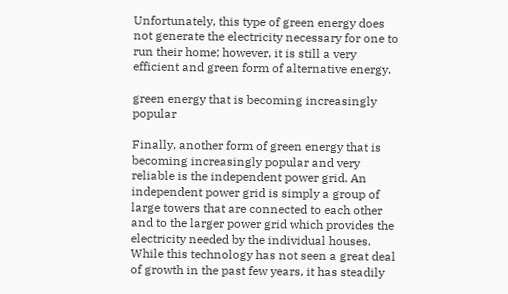Unfortunately, this type of green energy does not generate the electricity necessary for one to run their home; however, it is still a very efficient and green form of alternative energy.

green energy that is becoming increasingly popular

Finally, another form of green energy that is becoming increasingly popular and very reliable is the independent power grid. An independent power grid is simply a group of large towers that are connected to each other and to the larger power grid which provides the electricity needed by the individual houses. While this technology has not seen a great deal of growth in the past few years, it has steadily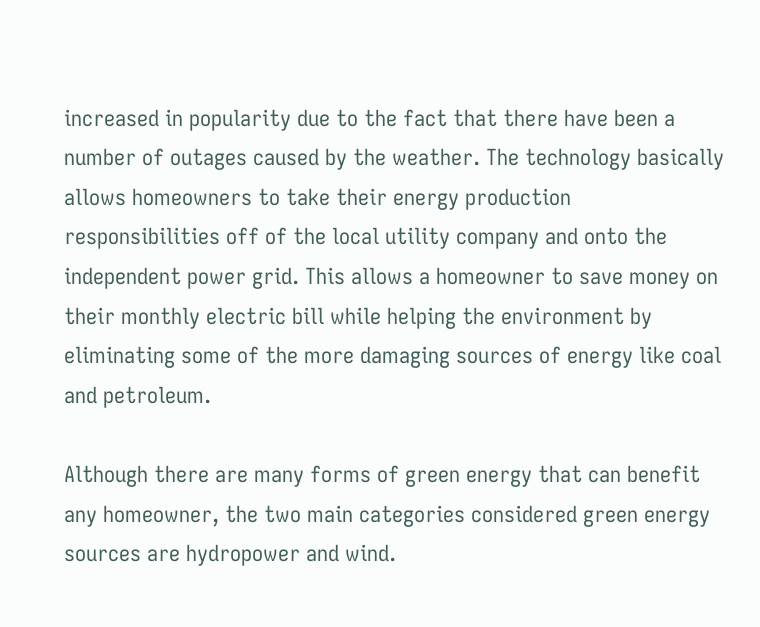increased in popularity due to the fact that there have been a number of outages caused by the weather. The technology basically allows homeowners to take their energy production responsibilities off of the local utility company and onto the independent power grid. This allows a homeowner to save money on their monthly electric bill while helping the environment by eliminating some of the more damaging sources of energy like coal and petroleum.

Although there are many forms of green energy that can benefit any homeowner, the two main categories considered green energy sources are hydropower and wind.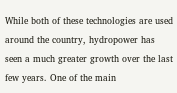While both of these technologies are used around the country, hydropower has seen a much greater growth over the last few years. One of the main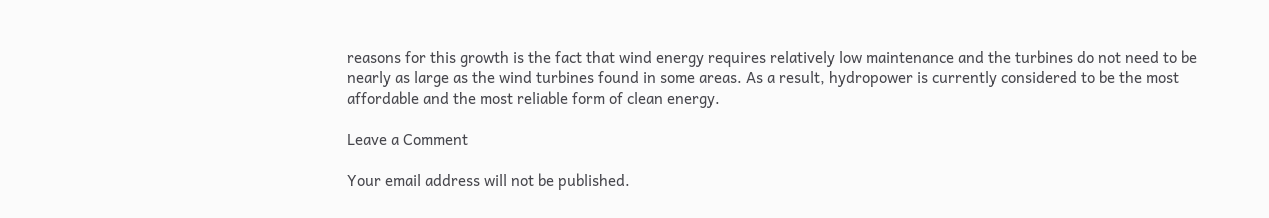reasons for this growth is the fact that wind energy requires relatively low maintenance and the turbines do not need to be nearly as large as the wind turbines found in some areas. As a result, hydropower is currently considered to be the most affordable and the most reliable form of clean energy.

Leave a Comment

Your email address will not be published.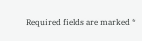Required fields are marked *